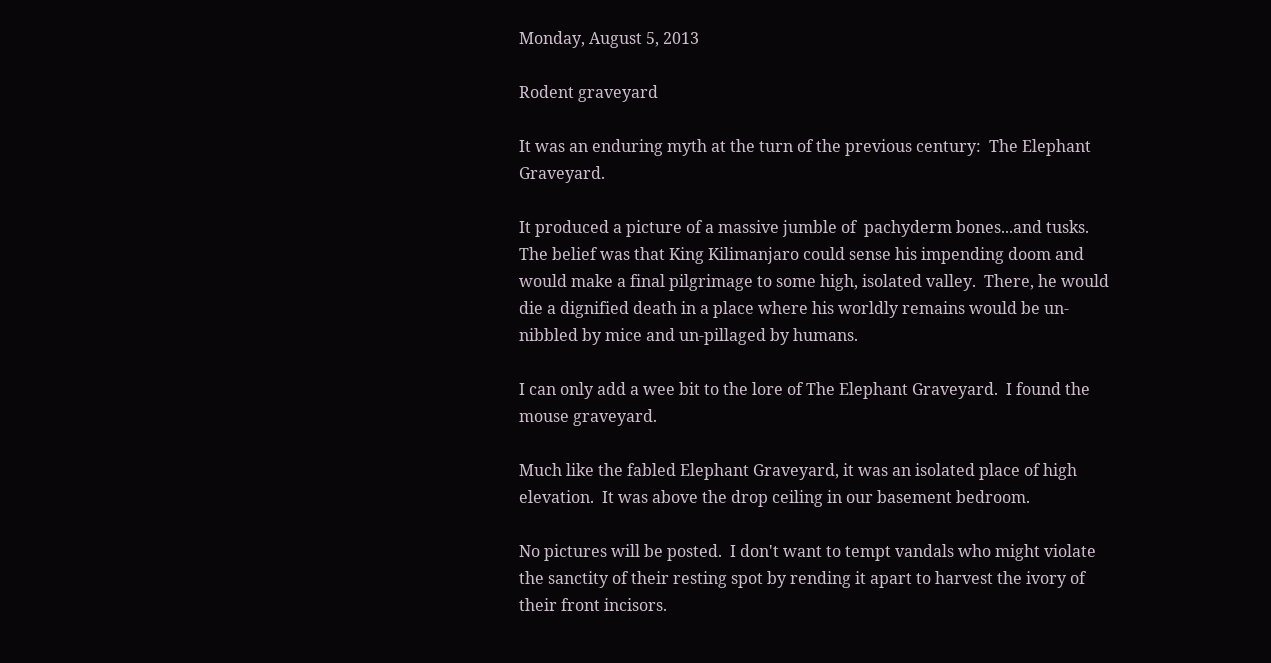Monday, August 5, 2013

Rodent graveyard

It was an enduring myth at the turn of the previous century:  The Elephant Graveyard.

It produced a picture of a massive jumble of  pachyderm bones...and tusks.  The belief was that King Kilimanjaro could sense his impending doom and would make a final pilgrimage to some high, isolated valley.  There, he would die a dignified death in a place where his worldly remains would be un-nibbled by mice and un-pillaged by humans.

I can only add a wee bit to the lore of The Elephant Graveyard.  I found the mouse graveyard.

Much like the fabled Elephant Graveyard, it was an isolated place of high elevation.  It was above the drop ceiling in our basement bedroom.

No pictures will be posted.  I don't want to tempt vandals who might violate the sanctity of their resting spot by rending it apart to harvest the ivory of their front incisors.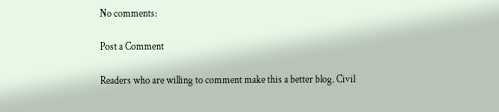No comments:

Post a Comment

Readers who are willing to comment make this a better blog. Civil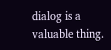dialog is a valuable thing.